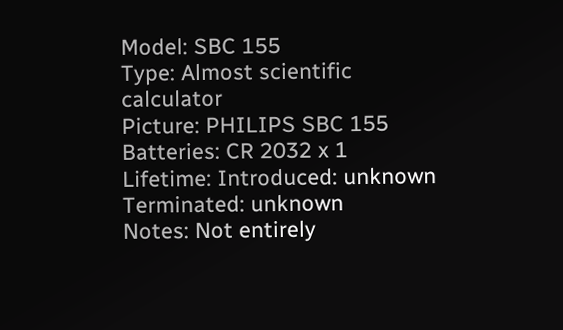Model: SBC 155
Type: Almost scientific calculator
Picture: PHILIPS SBC 155
Batteries: CR 2032 x 1
Lifetime: Introduced: unknown
Terminated: unknown
Notes: Not entirely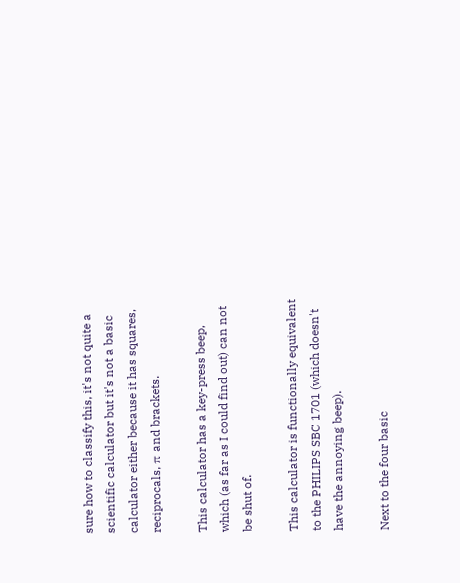sure how to classify this, it's not quite a scientific calculator but it's not a basic calculator either because it has squares, reciprocals, π and brackets.

This calculator has a key-press beep, which (as far as I could find out) can not be shut of.

This calculator is functionally equivalent to the PHILIPS SBC 1701 (which doesn't have the annoying beep).

Next to the four basic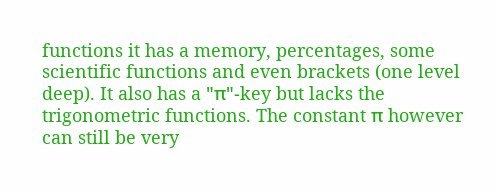functions it has a memory, percentages, some scientific functions and even brackets (one level deep). It also has a "π"-key but lacks the trigonometric functions. The constant π however can still be very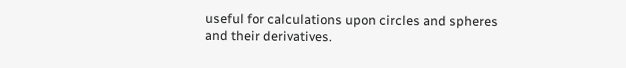useful for calculations upon circles and spheres and their derivatives.